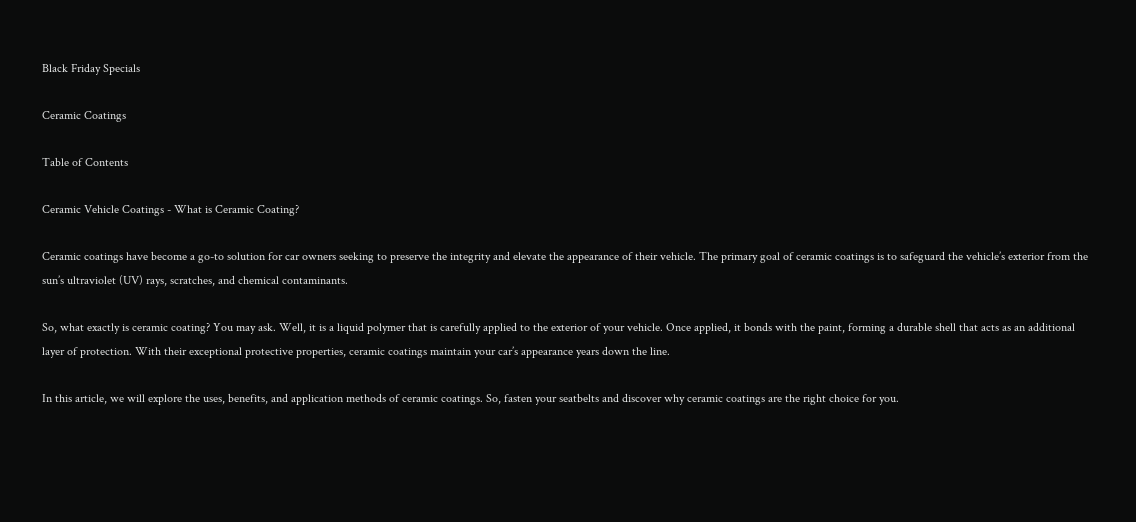Black Friday Specials

Ceramic Coatings

Table of Contents

Ceramic Vehicle Coatings - What is Ceramic Coating?

Ceramic coatings have become a go-to solution for car owners seeking to preserve the integrity and elevate the appearance of their vehicle. The primary goal of ceramic coatings is to safeguard the vehicle’s exterior from the sun’s ultraviolet (UV) rays, scratches, and chemical contaminants.

So, what exactly is ceramic coating? You may ask. Well, it is a liquid polymer that is carefully applied to the exterior of your vehicle. Once applied, it bonds with the paint, forming a durable shell that acts as an additional layer of protection. With their exceptional protective properties, ceramic coatings maintain your car’s appearance years down the line.

In this article, we will explore the uses, benefits, and application methods of ceramic coatings. So, fasten your seatbelts and discover why ceramic coatings are the right choice for you.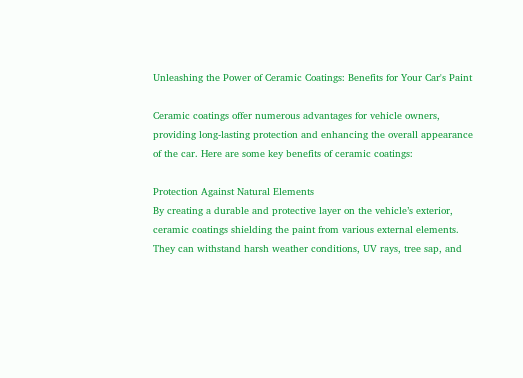Unleashing the Power of Ceramic Coatings: Benefits for Your Car's Paint

Ceramic coatings offer numerous advantages for vehicle owners, providing long-lasting protection and enhancing the overall appearance of the car. Here are some key benefits of ceramic coatings:

Protection Against Natural Elements
By creating a durable and protective layer on the vehicle’s exterior, ceramic coatings shielding the paint from various external elements. They can withstand harsh weather conditions, UV rays, tree sap, and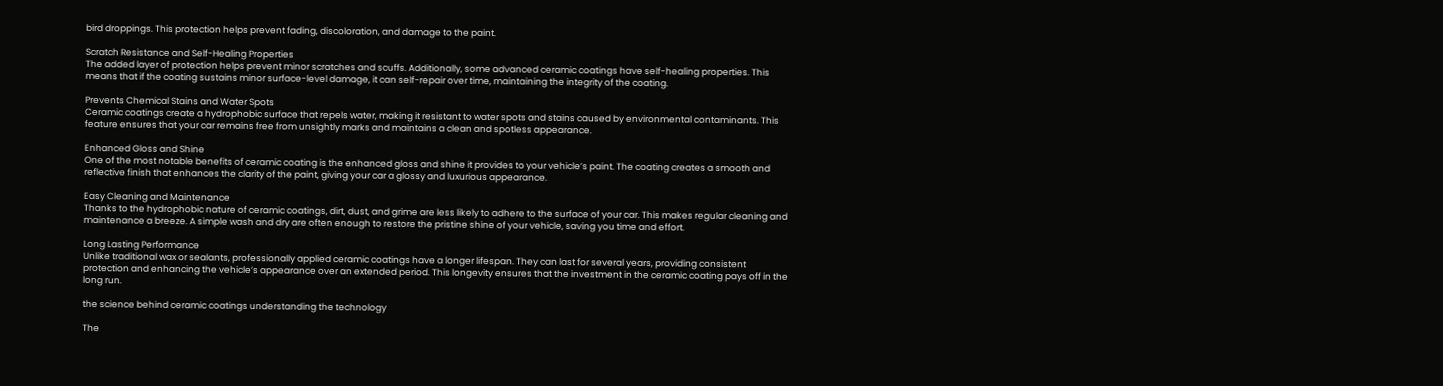bird droppings. This protection helps prevent fading, discoloration, and damage to the paint.

Scratch Resistance and Self-Healing Properties
The added layer of protection helps prevent minor scratches and scuffs. Additionally, some advanced ceramic coatings have self-healing properties. This means that if the coating sustains minor surface-level damage, it can self-repair over time, maintaining the integrity of the coating.

Prevents Chemical Stains and Water Spots
Ceramic coatings create a hydrophobic surface that repels water, making it resistant to water spots and stains caused by environmental contaminants. This feature ensures that your car remains free from unsightly marks and maintains a clean and spotless appearance.

Enhanced Gloss and Shine
One of the most notable benefits of ceramic coating is the enhanced gloss and shine it provides to your vehicle’s paint. The coating creates a smooth and reflective finish that enhances the clarity of the paint, giving your car a glossy and luxurious appearance.

Easy Cleaning and Maintenance
Thanks to the hydrophobic nature of ceramic coatings, dirt, dust, and grime are less likely to adhere to the surface of your car. This makes regular cleaning and maintenance a breeze. A simple wash and dry are often enough to restore the pristine shine of your vehicle, saving you time and effort.

Long Lasting Performance
Unlike traditional wax or sealants, professionally applied ceramic coatings have a longer lifespan. They can last for several years, providing consistent protection and enhancing the vehicle’s appearance over an extended period. This longevity ensures that the investment in the ceramic coating pays off in the long run.

the science behind ceramic coatings understanding the technology

The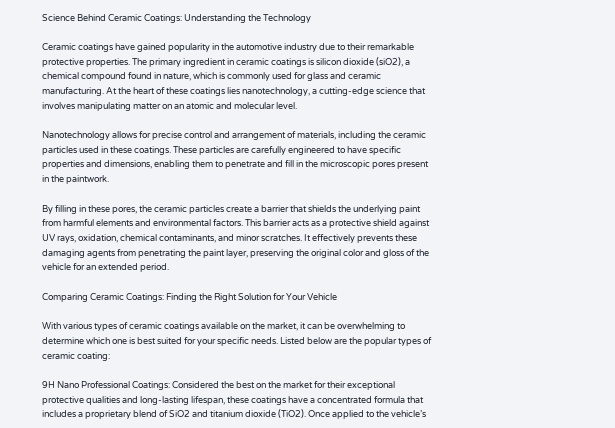Science Behind Ceramic Coatings: Understanding the Technology

Ceramic coatings have gained popularity in the automotive industry due to their remarkable protective properties. The primary ingredient in ceramic coatings is silicon dioxide (siO2), a chemical compound found in nature, which is commonly used for glass and ceramic manufacturing. At the heart of these coatings lies nanotechnology, a cutting-edge science that involves manipulating matter on an atomic and molecular level.

Nanotechnology allows for precise control and arrangement of materials, including the ceramic particles used in these coatings. These particles are carefully engineered to have specific properties and dimensions, enabling them to penetrate and fill in the microscopic pores present in the paintwork.

By filling in these pores, the ceramic particles create a barrier that shields the underlying paint from harmful elements and environmental factors. This barrier acts as a protective shield against UV rays, oxidation, chemical contaminants, and minor scratches. It effectively prevents these damaging agents from penetrating the paint layer, preserving the original color and gloss of the vehicle for an extended period.

Comparing Ceramic Coatings: Finding the Right Solution for Your Vehicle

With various types of ceramic coatings available on the market, it can be overwhelming to determine which one is best suited for your specific needs. Listed below are the popular types of ceramic coating:

9H Nano Professional Coatings: Considered the best on the market for their exceptional protective qualities and long-lasting lifespan, these coatings have a concentrated formula that includes a proprietary blend of SiO2 and titanium dioxide (TiO2). Once applied to the vehicle’s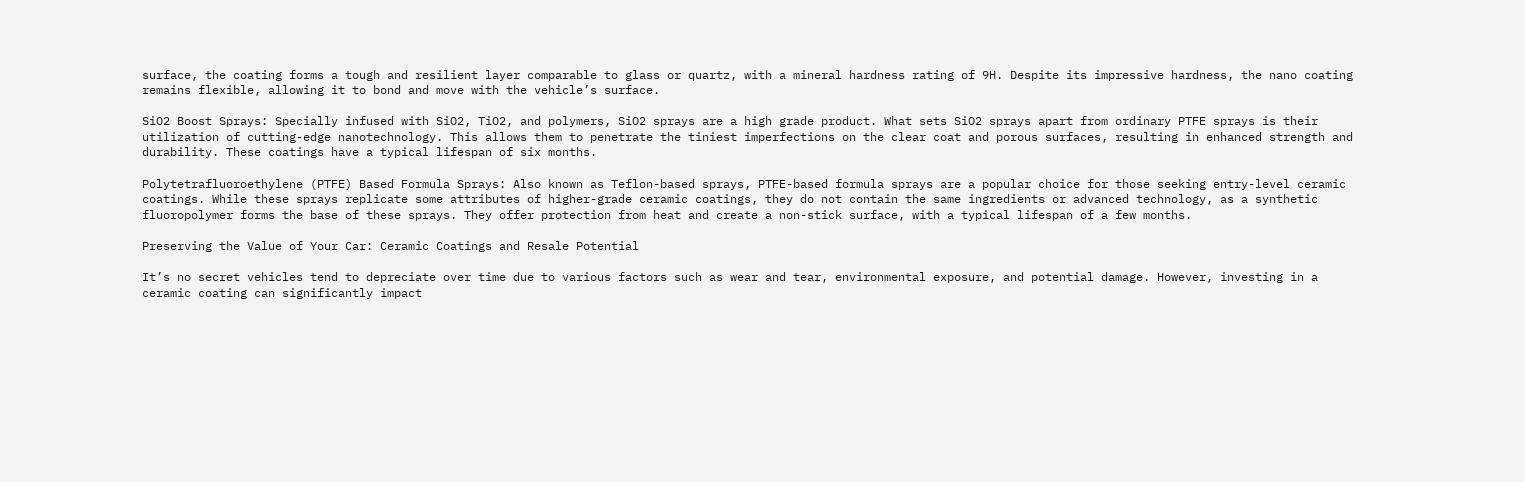surface, the coating forms a tough and resilient layer comparable to glass or quartz, with a mineral hardness rating of 9H. Despite its impressive hardness, the nano coating remains flexible, allowing it to bond and move with the vehicle’s surface.

SiO2 Boost Sprays: Specially infused with SiO2, TiO2, and polymers, SiO2 sprays are a high grade product. What sets SiO2 sprays apart from ordinary PTFE sprays is their utilization of cutting-edge nanotechnology. This allows them to penetrate the tiniest imperfections on the clear coat and porous surfaces, resulting in enhanced strength and durability. These coatings have a typical lifespan of six months.

Polytetrafluoroethylene (PTFE) Based Formula Sprays: Also known as Teflon-based sprays, PTFE-based formula sprays are a popular choice for those seeking entry-level ceramic coatings. While these sprays replicate some attributes of higher-grade ceramic coatings, they do not contain the same ingredients or advanced technology, as a synthetic fluoropolymer forms the base of these sprays. They offer protection from heat and create a non-stick surface, with a typical lifespan of a few months.

Preserving the Value of Your Car: Ceramic Coatings and Resale Potential

It’s no secret vehicles tend to depreciate over time due to various factors such as wear and tear, environmental exposure, and potential damage. However, investing in a ceramic coating can significantly impact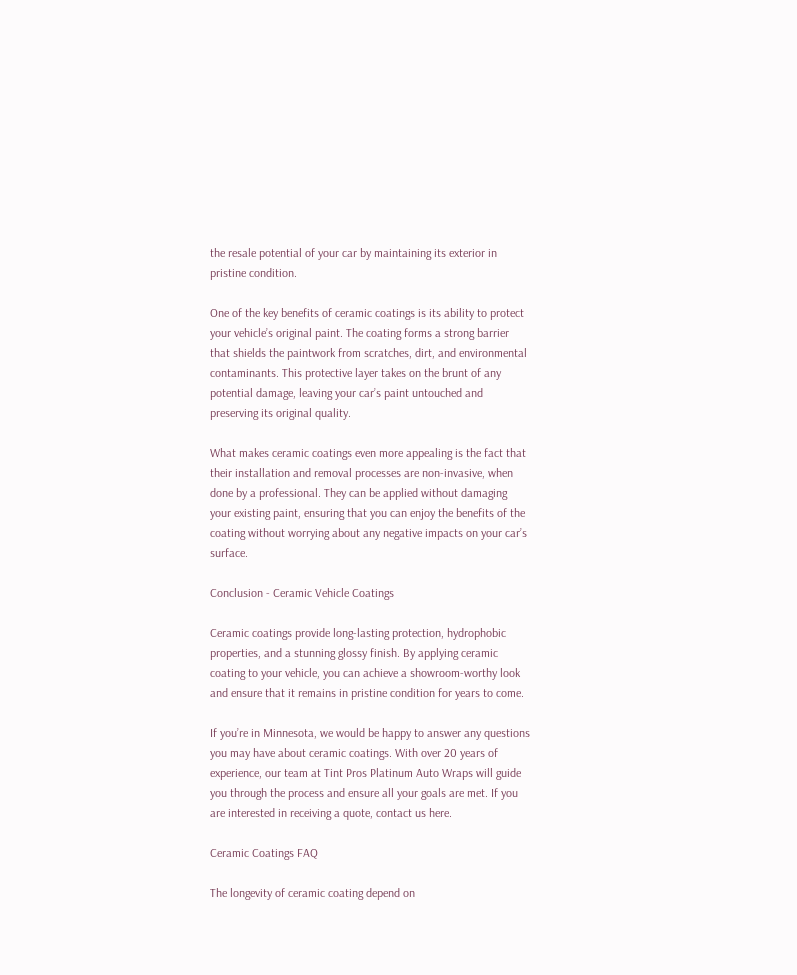the resale potential of your car by maintaining its exterior in pristine condition.

One of the key benefits of ceramic coatings is its ability to protect your vehicle’s original paint. The coating forms a strong barrier that shields the paintwork from scratches, dirt, and environmental contaminants. This protective layer takes on the brunt of any potential damage, leaving your car’s paint untouched and preserving its original quality.

What makes ceramic coatings even more appealing is the fact that their installation and removal processes are non-invasive, when done by a professional. They can be applied without damaging your existing paint, ensuring that you can enjoy the benefits of the coating without worrying about any negative impacts on your car’s surface.

Conclusion - Ceramic Vehicle Coatings

Ceramic coatings provide long-lasting protection, hydrophobic properties, and a stunning glossy finish. By applying ceramic coating to your vehicle, you can achieve a showroom-worthy look and ensure that it remains in pristine condition for years to come.

If you’re in Minnesota, we would be happy to answer any questions you may have about ceramic coatings. With over 20 years of experience, our team at Tint Pros Platinum Auto Wraps will guide you through the process and ensure all your goals are met. If you are interested in receiving a quote, contact us here.

Ceramic Coatings FAQ

The longevity of ceramic coating depend on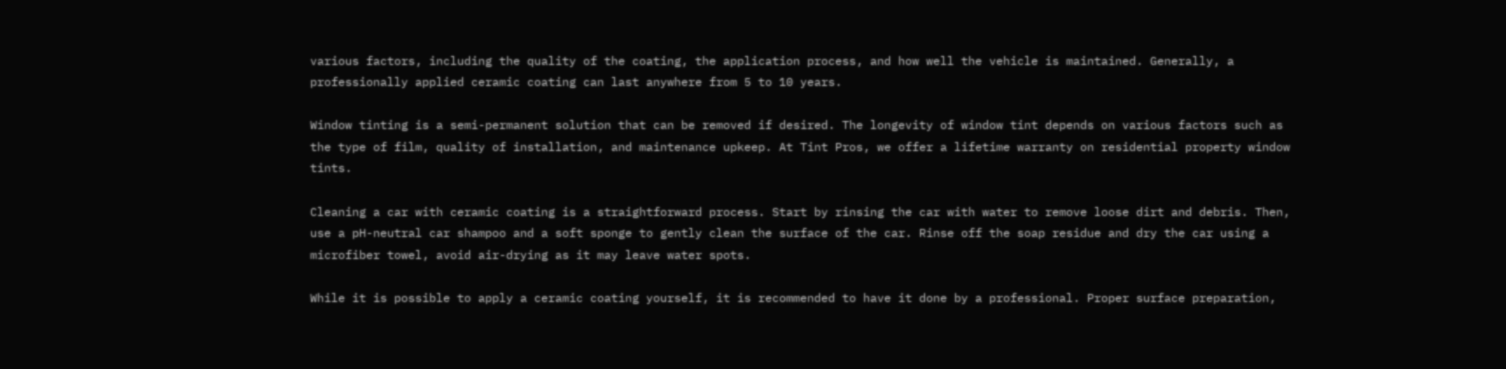various factors, including the quality of the coating, the application process, and how well the vehicle is maintained. Generally, a professionally applied ceramic coating can last anywhere from 5 to 10 years.

Window tinting is a semi-permanent solution that can be removed if desired. The longevity of window tint depends on various factors such as the type of film, quality of installation, and maintenance upkeep. At Tint Pros, we offer a lifetime warranty on residential property window tints.

Cleaning a car with ceramic coating is a straightforward process. Start by rinsing the car with water to remove loose dirt and debris. Then, use a pH-neutral car shampoo and a soft sponge to gently clean the surface of the car. Rinse off the soap residue and dry the car using a microfiber towel, avoid air-drying as it may leave water spots.

While it is possible to apply a ceramic coating yourself, it is recommended to have it done by a professional. Proper surface preparation,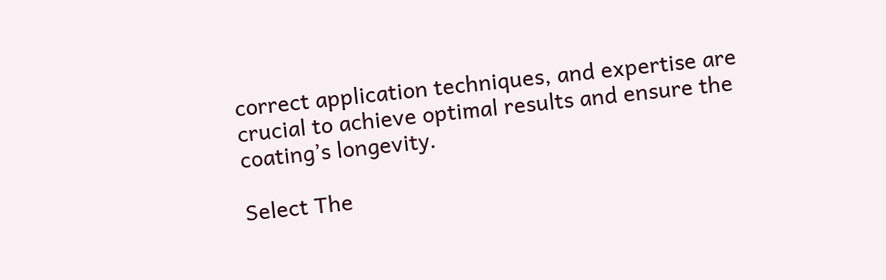correct application techniques, and expertise are crucial to achieve optimal results and ensure the coating’s longevity.

Select The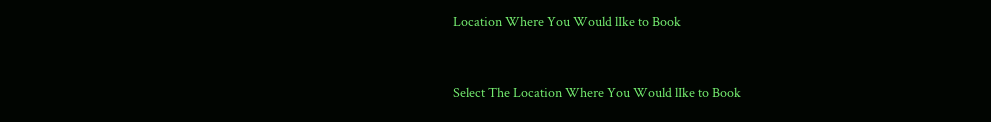Location Where You Would lIke to Book


Select The Location Where You Would lIke to Book